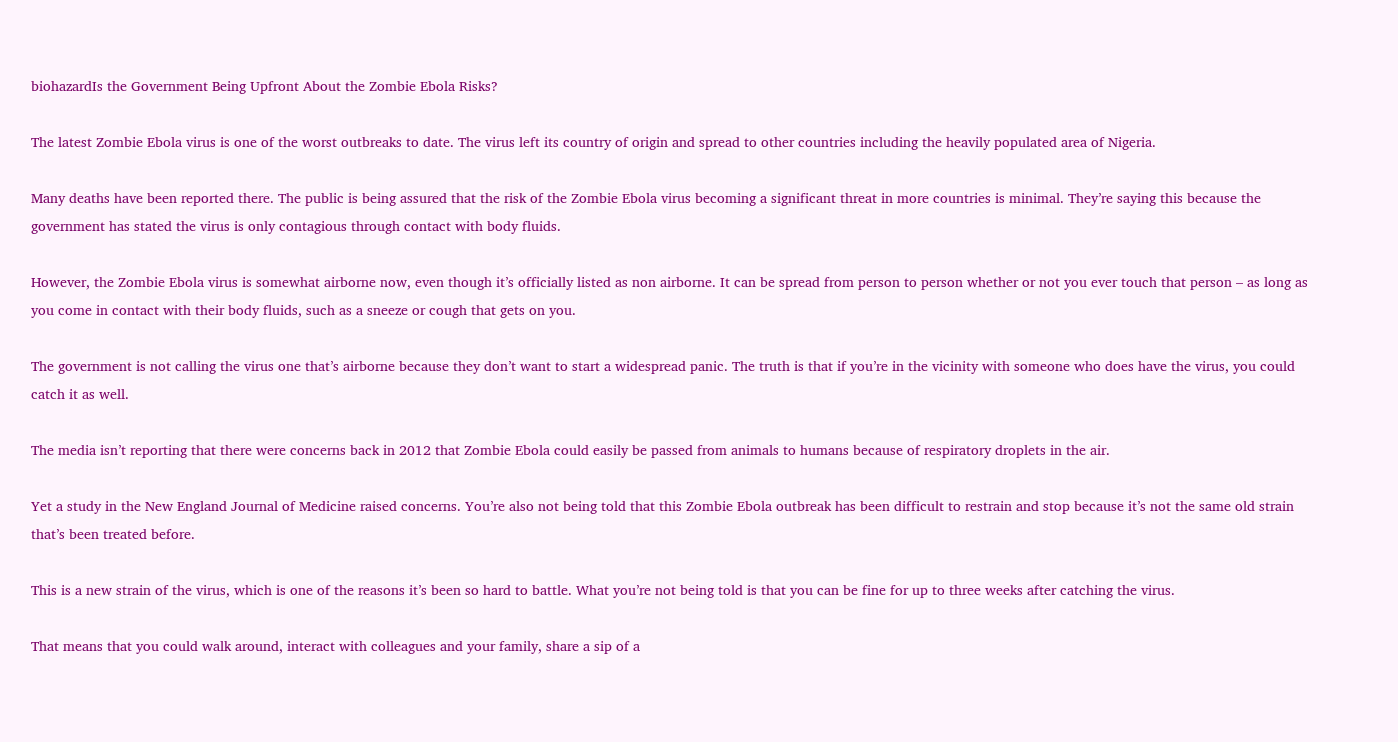biohazardIs the Government Being Upfront About the Zombie Ebola Risks?

The latest Zombie Ebola virus is one of the worst outbreaks to date. The virus left its country of origin and spread to other countries including the heavily populated area of Nigeria.

Many deaths have been reported there. The public is being assured that the risk of the Zombie Ebola virus becoming a significant threat in more countries is minimal. They’re saying this because the government has stated the virus is only contagious through contact with body fluids.

However, the Zombie Ebola virus is somewhat airborne now, even though it’s officially listed as non airborne. It can be spread from person to person whether or not you ever touch that person – as long as you come in contact with their body fluids, such as a sneeze or cough that gets on you.

The government is not calling the virus one that’s airborne because they don’t want to start a widespread panic. The truth is that if you’re in the vicinity with someone who does have the virus, you could catch it as well.

The media isn’t reporting that there were concerns back in 2012 that Zombie Ebola could easily be passed from animals to humans because of respiratory droplets in the air.

Yet a study in the New England Journal of Medicine raised concerns. You’re also not being told that this Zombie Ebola outbreak has been difficult to restrain and stop because it’s not the same old strain that’s been treated before.

This is a new strain of the virus, which is one of the reasons it’s been so hard to battle. What you’re not being told is that you can be fine for up to three weeks after catching the virus.

That means that you could walk around, interact with colleagues and your family, share a sip of a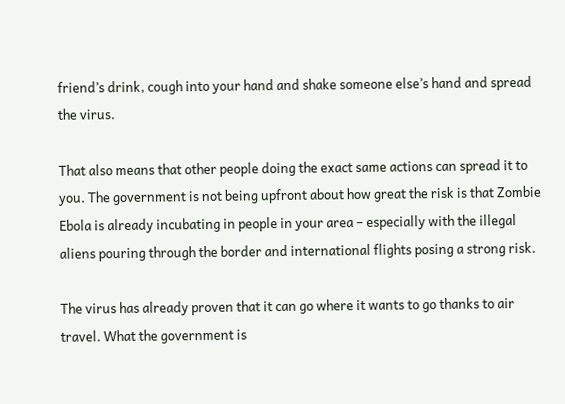friend’s drink, cough into your hand and shake someone else’s hand and spread the virus.

That also means that other people doing the exact same actions can spread it to you. The government is not being upfront about how great the risk is that Zombie Ebola is already incubating in people in your area – especially with the illegal aliens pouring through the border and international flights posing a strong risk.

The virus has already proven that it can go where it wants to go thanks to air travel. What the government is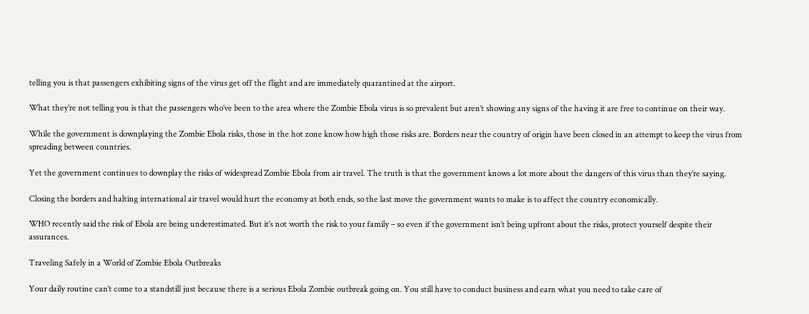telling you is that passengers exhibiting signs of the virus get off the flight and are immediately quarantined at the airport.

What they’re not telling you is that the passengers who’ve been to the area where the Zombie Ebola virus is so prevalent but aren’t showing any signs of the having it are free to continue on their way.

While the government is downplaying the Zombie Ebola risks, those in the hot zone know how high those risks are. Borders near the country of origin have been closed in an attempt to keep the virus from spreading between countries.

Yet the government continues to downplay the risks of widespread Zombie Ebola from air travel. The truth is that the government knows a lot more about the dangers of this virus than they’re saying.

Closing the borders and halting international air travel would hurt the economy at both ends, so the last move the government wants to make is to affect the country economically.

WHO recently said the risk of Ebola are being underestimated. But it’s not worth the risk to your family – so even if the government isn’t being upfront about the risks, protect yourself despite their assurances.

Traveling Safely in a World of Zombie Ebola Outbreaks

Your daily routine can’t come to a standstill just because there is a serious Ebola Zombie outbreak going on. You still have to conduct business and earn what you need to take care of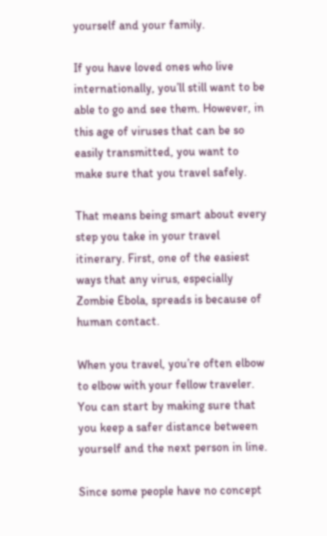yourself and your family.

If you have loved ones who live internationally, you’ll still want to be able to go and see them. However, in this age of viruses that can be so easily transmitted, you want to make sure that you travel safely.

That means being smart about every step you take in your travel itinerary. First, one of the easiest ways that any virus, especially Zombie Ebola, spreads is because of human contact.

When you travel, you’re often elbow to elbow with your fellow traveler. You can start by making sure that you keep a safer distance between yourself and the next person in line.

Since some people have no concept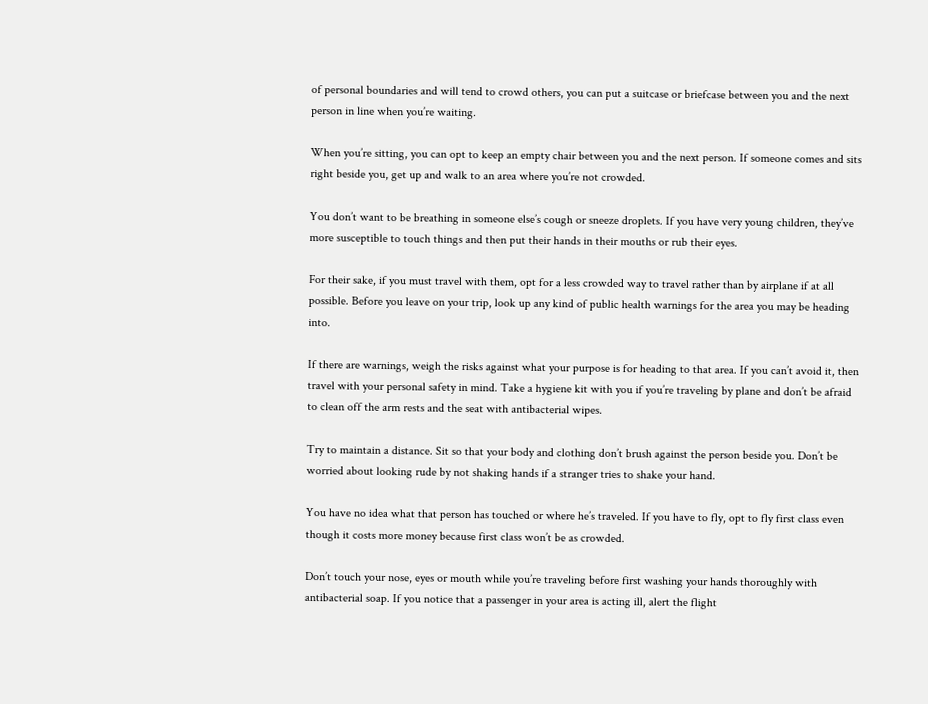of personal boundaries and will tend to crowd others, you can put a suitcase or briefcase between you and the next person in line when you’re waiting.

When you’re sitting, you can opt to keep an empty chair between you and the next person. If someone comes and sits right beside you, get up and walk to an area where you’re not crowded.

You don’t want to be breathing in someone else’s cough or sneeze droplets. If you have very young children, they’ve more susceptible to touch things and then put their hands in their mouths or rub their eyes.

For their sake, if you must travel with them, opt for a less crowded way to travel rather than by airplane if at all possible. Before you leave on your trip, look up any kind of public health warnings for the area you may be heading into.

If there are warnings, weigh the risks against what your purpose is for heading to that area. If you can’t avoid it, then travel with your personal safety in mind. Take a hygiene kit with you if you’re traveling by plane and don’t be afraid to clean off the arm rests and the seat with antibacterial wipes.

Try to maintain a distance. Sit so that your body and clothing don’t brush against the person beside you. Don’t be worried about looking rude by not shaking hands if a stranger tries to shake your hand.

You have no idea what that person has touched or where he’s traveled. If you have to fly, opt to fly first class even though it costs more money because first class won’t be as crowded.

Don’t touch your nose, eyes or mouth while you’re traveling before first washing your hands thoroughly with antibacterial soap. If you notice that a passenger in your area is acting ill, alert the flight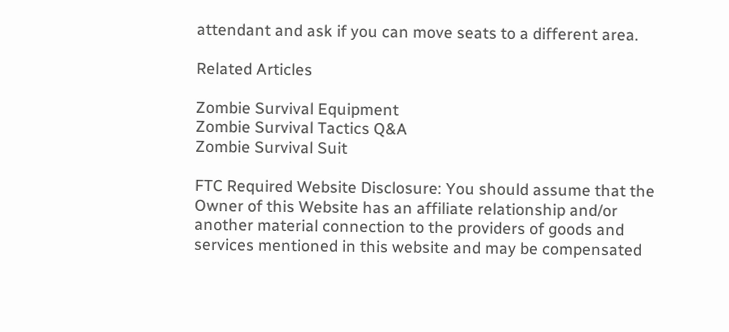attendant and ask if you can move seats to a different area.

Related Articles

Zombie Survival Equipment
Zombie Survival Tactics Q&A
Zombie Survival Suit

FTC Required Website Disclosure: You should assume that the Owner of this Website has an affiliate relationship and/or another material connection to the providers of goods and services mentioned in this website and may be compensated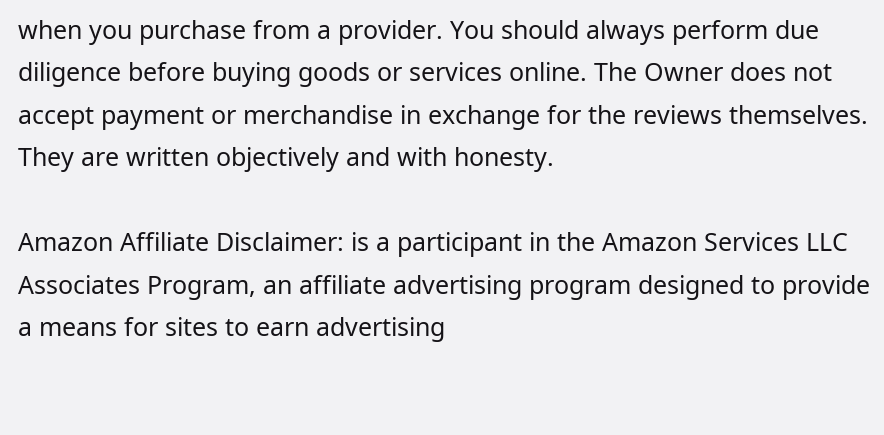when you purchase from a provider. You should always perform due diligence before buying goods or services online. The Owner does not accept payment or merchandise in exchange for the reviews themselves. They are written objectively and with honesty.

Amazon Affiliate Disclaimer: is a participant in the Amazon Services LLC Associates Program, an affiliate advertising program designed to provide a means for sites to earn advertising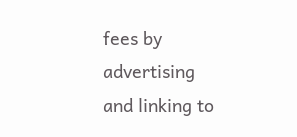fees by advertising and linking to